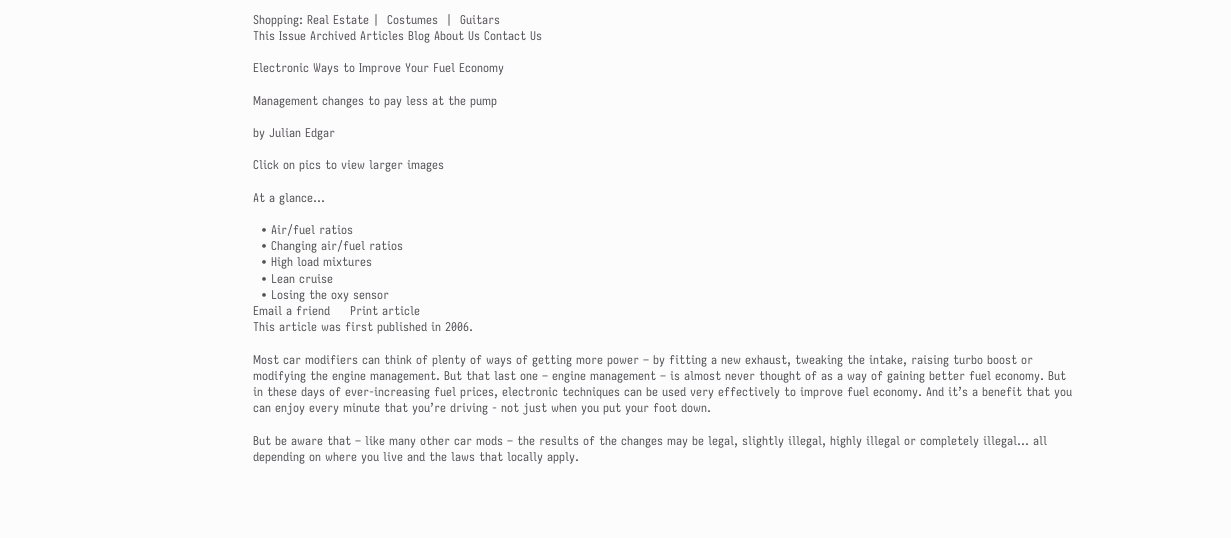Shopping: Real Estate |  Costumes  |  Guitars
This Issue Archived Articles Blog About Us Contact Us

Electronic Ways to Improve Your Fuel Economy

Management changes to pay less at the pump

by Julian Edgar

Click on pics to view larger images

At a glance...

  • Air/fuel ratios
  • Changing air/fuel ratios
  • High load mixtures
  • Lean cruise
  • Losing the oxy sensor
Email a friend     Print article
This article was first published in 2006.

Most car modifiers can think of plenty of ways of getting more power – by fitting a new exhaust, tweaking the intake, raising turbo boost or modifying the engine management. But that last one – engine management – is almost never thought of as a way of gaining better fuel economy. But in these days of ever-increasing fuel prices, electronic techniques can be used very effectively to improve fuel economy. And it’s a benefit that you can enjoy every minute that you’re driving - not just when you put your foot down.

But be aware that – like many other car mods – the results of the changes may be legal, slightly illegal, highly illegal or completely illegal... all depending on where you live and the laws that locally apply.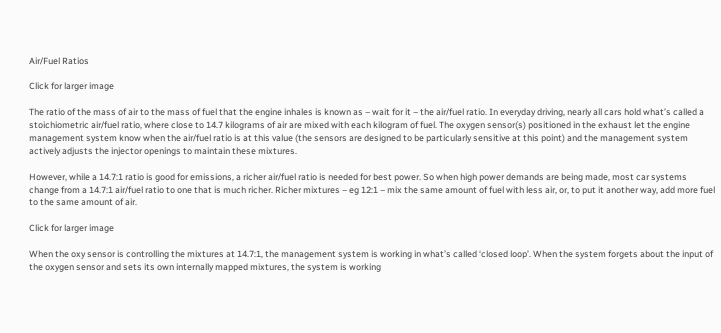Air/Fuel Ratios

Click for larger image

The ratio of the mass of air to the mass of fuel that the engine inhales is known as – wait for it – the air/fuel ratio. In everyday driving, nearly all cars hold what’s called a stoichiometric air/fuel ratio, where close to 14.7 kilograms of air are mixed with each kilogram of fuel. The oxygen sensor(s) positioned in the exhaust let the engine management system know when the air/fuel ratio is at this value (the sensors are designed to be particularly sensitive at this point) and the management system actively adjusts the injector openings to maintain these mixtures.

However, while a 14.7:1 ratio is good for emissions, a richer air/fuel ratio is needed for best power. So when high power demands are being made, most car systems change from a 14.7:1 air/fuel ratio to one that is much richer. Richer mixtures – eg 12:1 – mix the same amount of fuel with less air, or, to put it another way, add more fuel to the same amount of air.

Click for larger image

When the oxy sensor is controlling the mixtures at 14.7:1, the management system is working in what’s called ‘closed loop’. When the system forgets about the input of the oxygen sensor and sets its own internally mapped mixtures, the system is working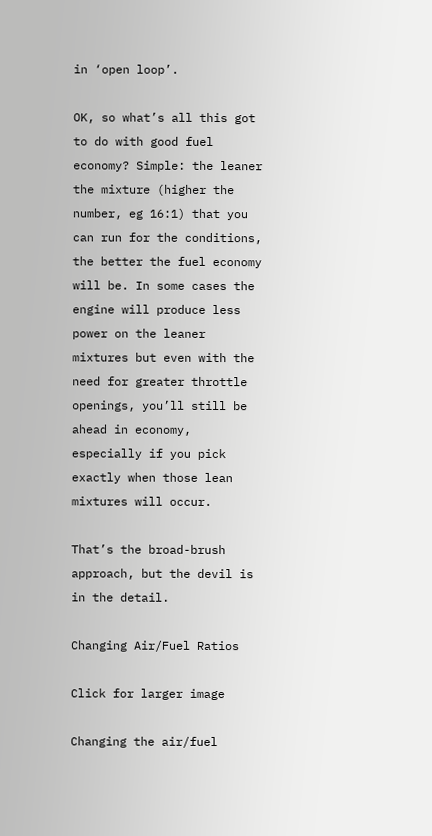in ‘open loop’.

OK, so what’s all this got to do with good fuel economy? Simple: the leaner the mixture (higher the number, eg 16:1) that you can run for the conditions, the better the fuel economy will be. In some cases the engine will produce less power on the leaner mixtures but even with the need for greater throttle openings, you’ll still be ahead in economy, especially if you pick exactly when those lean mixtures will occur.

That’s the broad-brush approach, but the devil is in the detail.

Changing Air/Fuel Ratios

Click for larger image

Changing the air/fuel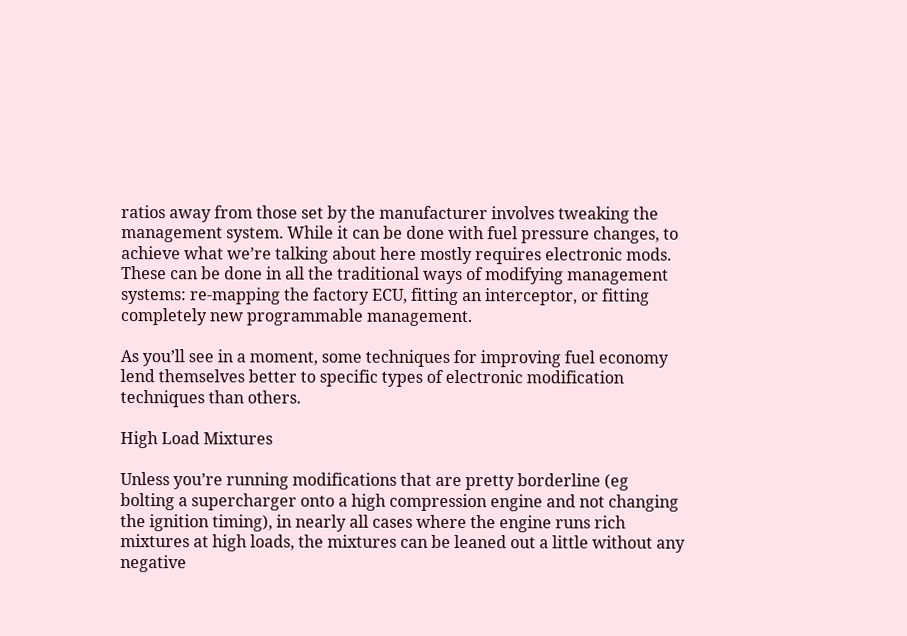ratios away from those set by the manufacturer involves tweaking the management system. While it can be done with fuel pressure changes, to achieve what we’re talking about here mostly requires electronic mods. These can be done in all the traditional ways of modifying management systems: re-mapping the factory ECU, fitting an interceptor, or fitting completely new programmable management.

As you’ll see in a moment, some techniques for improving fuel economy lend themselves better to specific types of electronic modification techniques than others.

High Load Mixtures

Unless you’re running modifications that are pretty borderline (eg bolting a supercharger onto a high compression engine and not changing the ignition timing), in nearly all cases where the engine runs rich mixtures at high loads, the mixtures can be leaned out a little without any negative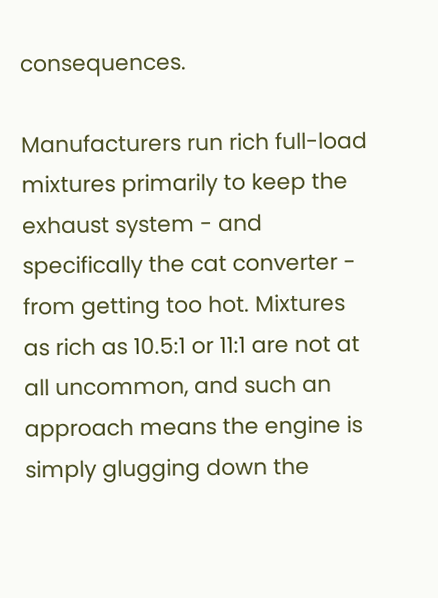consequences.

Manufacturers run rich full-load mixtures primarily to keep the exhaust system - and specifically the cat converter - from getting too hot. Mixtures as rich as 10.5:1 or 11:1 are not at all uncommon, and such an approach means the engine is simply glugging down the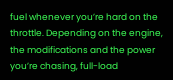fuel whenever you’re hard on the throttle. Depending on the engine, the modifications and the power you’re chasing, full-load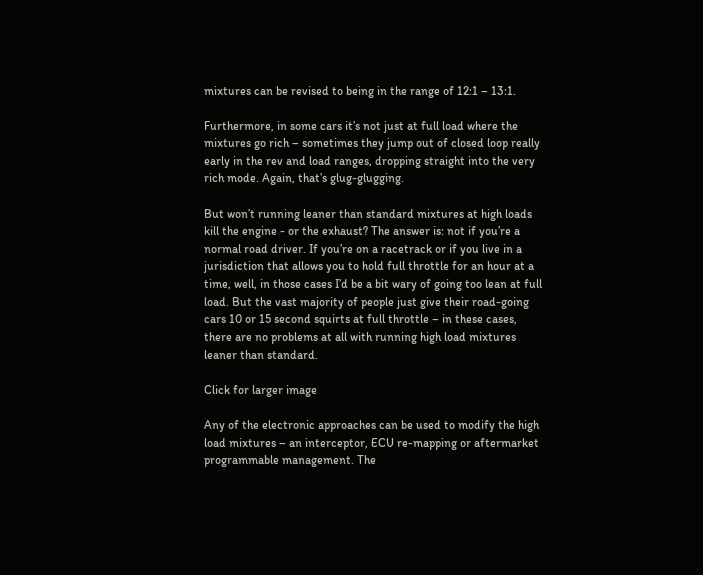mixtures can be revised to being in the range of 12:1 – 13:1.

Furthermore, in some cars it’s not just at full load where the mixtures go rich – sometimes they jump out of closed loop really early in the rev and load ranges, dropping straight into the very rich mode. Again, that’s glug-glugging.

But won’t running leaner than standard mixtures at high loads kill the engine - or the exhaust? The answer is: not if you’re a normal road driver. If you’re on a racetrack or if you live in a jurisdiction that allows you to hold full throttle for an hour at a time, well, in those cases I’d be a bit wary of going too lean at full load. But the vast majority of people just give their road-going cars 10 or 15 second squirts at full throttle – in these cases, there are no problems at all with running high load mixtures leaner than standard.

Click for larger image

Any of the electronic approaches can be used to modify the high load mixtures – an interceptor, ECU re-mapping or aftermarket programmable management. The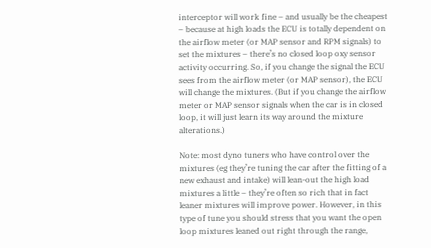interceptor will work fine – and usually be the cheapest – because at high loads the ECU is totally dependent on the airflow meter (or MAP sensor and RPM signals) to set the mixtures – there’s no closed loop oxy sensor activity occurring. So, if you change the signal the ECU sees from the airflow meter (or MAP sensor), the ECU will change the mixtures. (But if you change the airflow meter or MAP sensor signals when the car is in closed loop, it will just learn its way around the mixture alterations.)

Note: most dyno tuners who have control over the mixtures (eg they’re tuning the car after the fitting of a new exhaust and intake) will lean-out the high load mixtures a little – they’re often so rich that in fact leaner mixtures will improve power. However, in this type of tune you should stress that you want the open loop mixtures leaned out right through the range,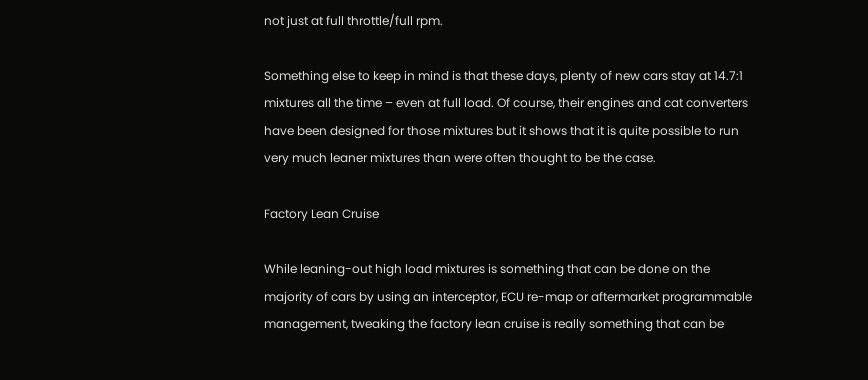not just at full throttle/full rpm.

Something else to keep in mind is that these days, plenty of new cars stay at 14.7:1 mixtures all the time – even at full load. Of course, their engines and cat converters have been designed for those mixtures but it shows that it is quite possible to run very much leaner mixtures than were often thought to be the case.

Factory Lean Cruise

While leaning-out high load mixtures is something that can be done on the majority of cars by using an interceptor, ECU re-map or aftermarket programmable management, tweaking the factory lean cruise is really something that can be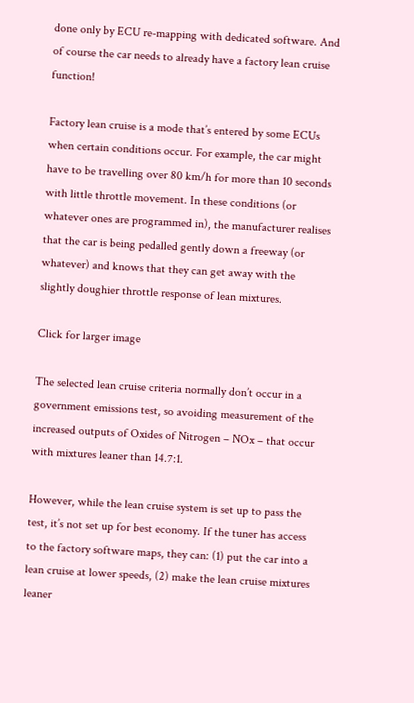done only by ECU re-mapping with dedicated software. And of course the car needs to already have a factory lean cruise function!

Factory lean cruise is a mode that’s entered by some ECUs when certain conditions occur. For example, the car might have to be travelling over 80 km/h for more than 10 seconds with little throttle movement. In these conditions (or whatever ones are programmed in), the manufacturer realises that the car is being pedalled gently down a freeway (or whatever) and knows that they can get away with the slightly doughier throttle response of lean mixtures.

Click for larger image

The selected lean cruise criteria normally don’t occur in a government emissions test, so avoiding measurement of the increased outputs of Oxides of Nitrogen – NOx – that occur with mixtures leaner than 14.7:1.

However, while the lean cruise system is set up to pass the test, it’s not set up for best economy. If the tuner has access to the factory software maps, they can: (1) put the car into a lean cruise at lower speeds, (2) make the lean cruise mixtures leaner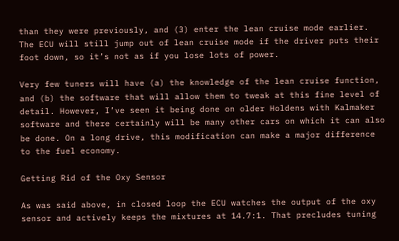than they were previously, and (3) enter the lean cruise mode earlier. The ECU will still jump out of lean cruise mode if the driver puts their foot down, so it’s not as if you lose lots of power.

Very few tuners will have (a) the knowledge of the lean cruise function, and (b) the software that will allow them to tweak at this fine level of detail. However, I’ve seen it being done on older Holdens with Kalmaker software and there certainly will be many other cars on which it can also be done. On a long drive, this modification can make a major difference to the fuel economy.

Getting Rid of the Oxy Sensor

As was said above, in closed loop the ECU watches the output of the oxy sensor and actively keeps the mixtures at 14.7:1. That precludes tuning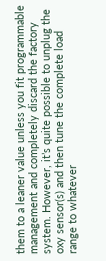them to a leaner value unless you fit programmable management and completely discard the factory system. However, it’s quite possible to unplug the oxy sensor(s) and then tune the complete load range to whatever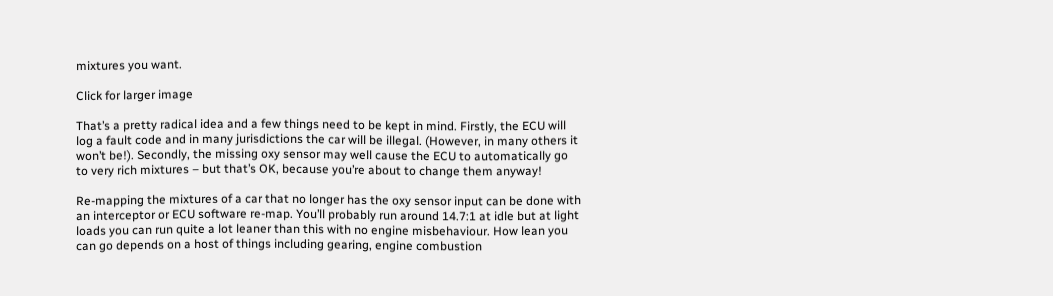mixtures you want.

Click for larger image

That’s a pretty radical idea and a few things need to be kept in mind. Firstly, the ECU will log a fault code and in many jurisdictions the car will be illegal. (However, in many others it won’t be!). Secondly, the missing oxy sensor may well cause the ECU to automatically go to very rich mixtures – but that’s OK, because you’re about to change them anyway!

Re-mapping the mixtures of a car that no longer has the oxy sensor input can be done with an interceptor or ECU software re-map. You’ll probably run around 14.7:1 at idle but at light loads you can run quite a lot leaner than this with no engine misbehaviour. How lean you can go depends on a host of things including gearing, engine combustion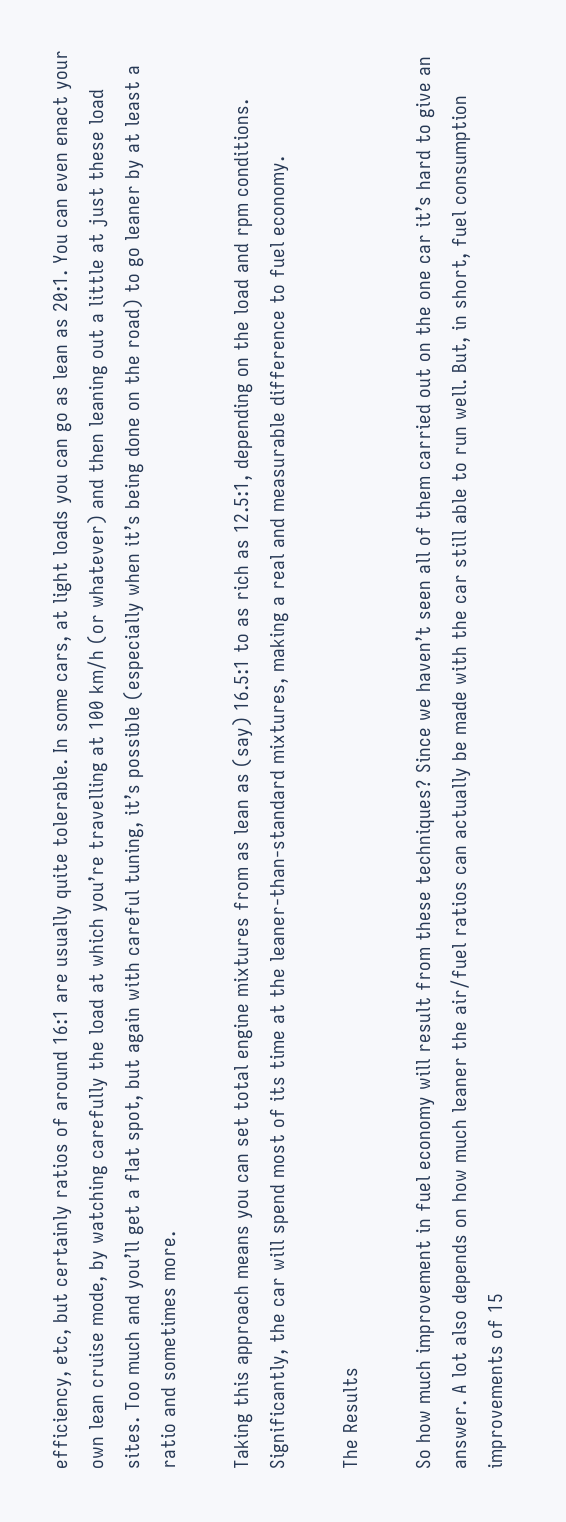efficiency, etc, but certainly ratios of around 16:1 are usually quite tolerable. In some cars, at light loads you can go as lean as 20:1. You can even enact your own lean cruise mode, by watching carefully the load at which you’re travelling at 100 km/h (or whatever) and then leaning out a little at just these load sites. Too much and you’ll get a flat spot, but again with careful tuning, it’s possible (especially when it’s being done on the road) to go leaner by at least a ratio and sometimes more.

Taking this approach means you can set total engine mixtures from as lean as (say) 16.5:1 to as rich as 12.5:1, depending on the load and rpm conditions. Significantly, the car will spend most of its time at the leaner-than-standard mixtures, making a real and measurable difference to fuel economy.

The Results

So how much improvement in fuel economy will result from these techniques? Since we haven’t seen all of them carried out on the one car it’s hard to give an answer. A lot also depends on how much leaner the air/fuel ratios can actually be made with the car still able to run well. But, in short, fuel consumption improvements of 15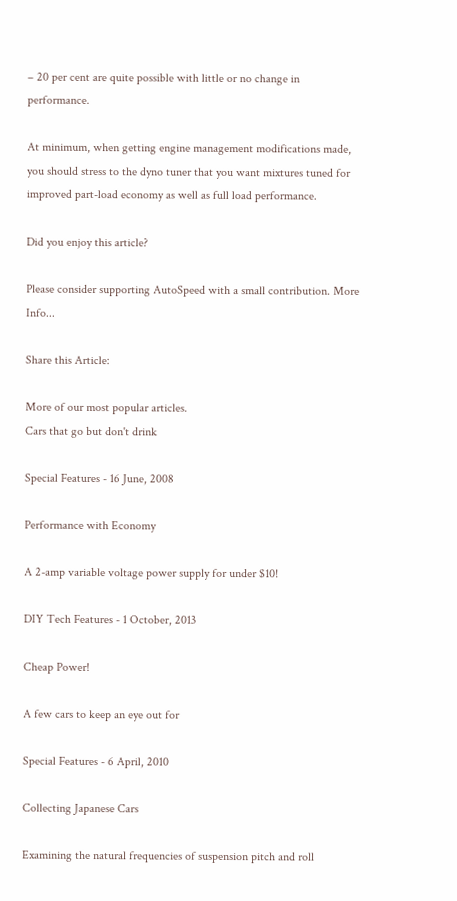– 20 per cent are quite possible with little or no change in performance.

At minimum, when getting engine management modifications made, you should stress to the dyno tuner that you want mixtures tuned for improved part-load economy as well as full load performance.

Did you enjoy this article?

Please consider supporting AutoSpeed with a small contribution. More Info...

Share this Article:

More of our most popular articles.
Cars that go but don't drink

Special Features - 16 June, 2008

Performance with Economy

A 2-amp variable voltage power supply for under $10!

DIY Tech Features - 1 October, 2013

Cheap Power!

A few cars to keep an eye out for

Special Features - 6 April, 2010

Collecting Japanese Cars

Examining the natural frequencies of suspension pitch and roll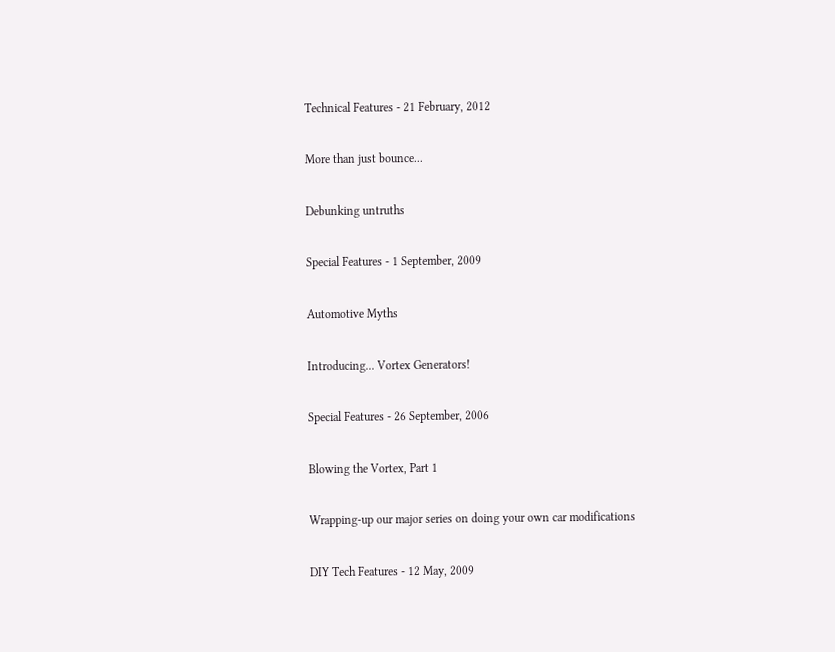Technical Features - 21 February, 2012

More than just bounce...

Debunking untruths

Special Features - 1 September, 2009

Automotive Myths

Introducing... Vortex Generators!

Special Features - 26 September, 2006

Blowing the Vortex, Part 1

Wrapping-up our major series on doing your own car modifications

DIY Tech Features - 12 May, 2009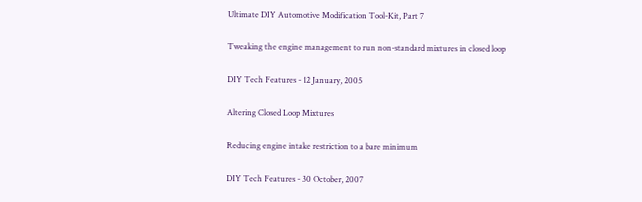Ultimate DIY Automotive Modification Tool-Kit, Part 7

Tweaking the engine management to run non-standard mixtures in closed loop

DIY Tech Features - 12 January, 2005

Altering Closed Loop Mixtures

Reducing engine intake restriction to a bare minimum

DIY Tech Features - 30 October, 2007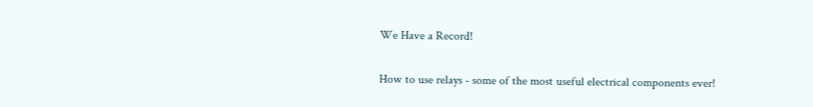We Have a Record!

How to use relays - some of the most useful electrical components ever!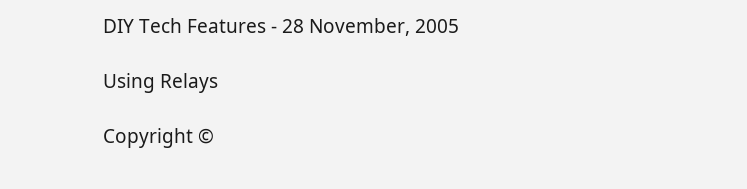DIY Tech Features - 28 November, 2005

Using Relays

Copyright ©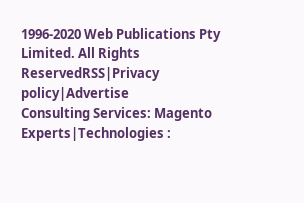1996-2020 Web Publications Pty Limited. All Rights ReservedRSS|Privacy policy|Advertise
Consulting Services: Magento Experts|Technologies :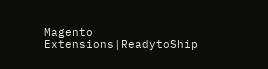Magento Extensions|ReadytoShip